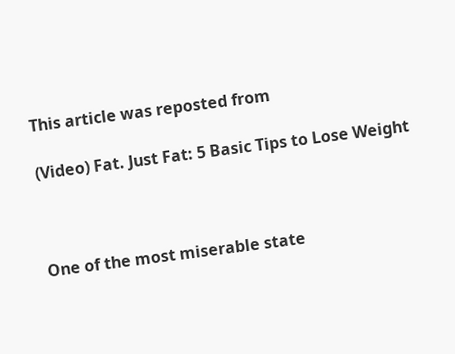This article was reposted from

(Video) Fat. Just Fat: 5 Basic Tips to Lose Weight



One of the most miserable state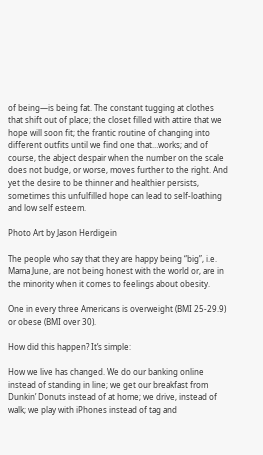of being—is being fat. The constant tugging at clothes that shift out of place; the closet filled with attire that we hope will soon fit; the frantic routine of changing into different outfits until we find one that…works; and of course, the abject despair when the number on the scale does not budge, or worse, moves further to the right. And yet the desire to be thinner and healthier persists, sometimes this unfulfilled hope can lead to self-loathing and low self esteem.

Photo Art by Jason Herdigein

The people who say that they are happy being “big”, i.e. Mama June, are not being honest with the world or, are in the minority when it comes to feelings about obesity.

One in every three Americans is overweight (BMI 25-29.9) or obese (BMI over 30).

How did this happen? It’s simple:

How we live has changed. We do our banking online instead of standing in line; we get our breakfast from Dunkin’ Donuts instead of at home; we drive, instead of walk; we play with iPhones instead of tag and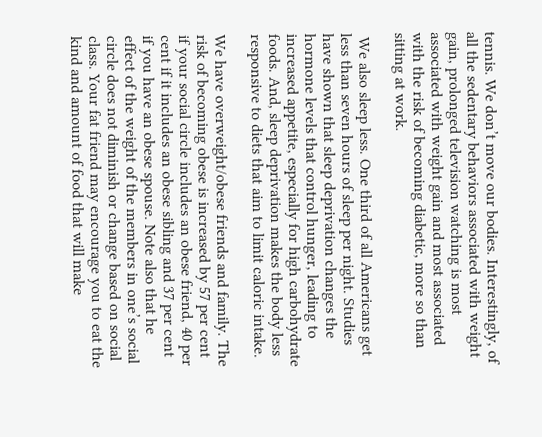tennis. We don’t move our bodies. Interestingly, of all the sedentary behaviors associated with weight gain, prolonged television watching is most associated with weight gain and most associated with the risk of becoming diabetic, more so than sitting at work.

 We also sleep less. One third of all Americans get less than seven hours of sleep per night. Studies have shown that sleep deprivation changes the hormone levels that control hunger, leading to increased appetite, especially for high carbohydrate foods. And, sleep deprivation makes the body less responsive to diets that aim to limit caloric intake.

We have overweight/obese friends and family. The risk of becoming obese is increased by 57 per cent if your social circle includes an obese friend, 40 per cent if it includes an obese sibling and 37 per cent if you have an obese spouse. Note also that he effect of the weight of the members in one’s social circle does not diminish or change based on social class. Your fat friend may encourage you to eat the kind and amount of food that will make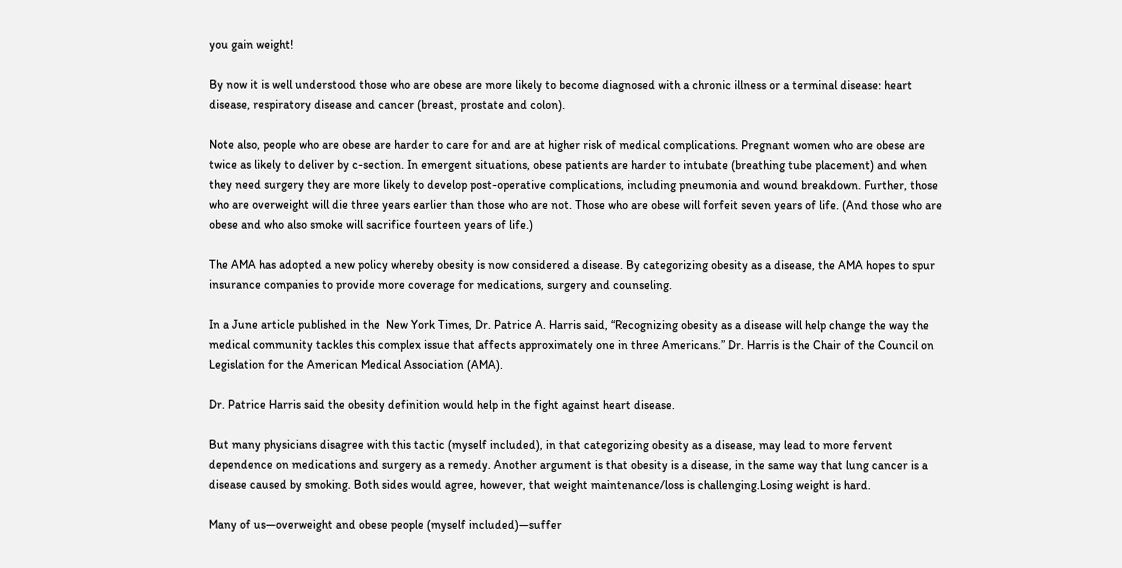you gain weight!

By now it is well understood those who are obese are more likely to become diagnosed with a chronic illness or a terminal disease: heart disease, respiratory disease and cancer (breast, prostate and colon).

Note also, people who are obese are harder to care for and are at higher risk of medical complications. Pregnant women who are obese are twice as likely to deliver by c-section. In emergent situations, obese patients are harder to intubate (breathing tube placement) and when they need surgery they are more likely to develop post-operative complications, including pneumonia and wound breakdown. Further, those who are overweight will die three years earlier than those who are not. Those who are obese will forfeit seven years of life. (And those who are obese and who also smoke will sacrifice fourteen years of life.)

The AMA has adopted a new policy whereby obesity is now considered a disease. By categorizing obesity as a disease, the AMA hopes to spur insurance companies to provide more coverage for medications, surgery and counseling.

In a June article published in the  New York Times, Dr. Patrice A. Harris said, “Recognizing obesity as a disease will help change the way the medical community tackles this complex issue that affects approximately one in three Americans.” Dr. Harris is the Chair of the Council on Legislation for the American Medical Association (AMA).

Dr. Patrice Harris said the obesity definition would help in the fight against heart disease.

But many physicians disagree with this tactic (myself included), in that categorizing obesity as a disease, may lead to more fervent dependence on medications and surgery as a remedy. Another argument is that obesity is a disease, in the same way that lung cancer is a disease caused by smoking. Both sides would agree, however, that weight maintenance/loss is challenging.Losing weight is hard.

Many of us—overweight and obese people (myself included)—suffer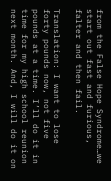from the False Hope Syndrome…we start out fast and furious, falter and then fail.

Translation: I want to lose forty pounds now, not five pounds at a time. I’ll do it in time for my high school reunion next month. And, I will do it on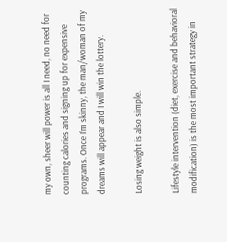my own, sheer will power is all I need, no need for counting calories and signing up for expensive programs. Once I’m skinny, the man/woman of my dreams will appear and I will win the lottery.

Losing weight is also simple.

Lifestyle intervention (diet, exercise and behavioral modification) is the most important strategy in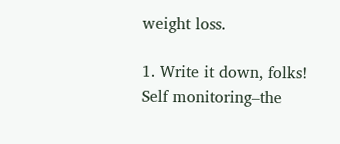weight loss.

1. Write it down, folks! Self monitoring–the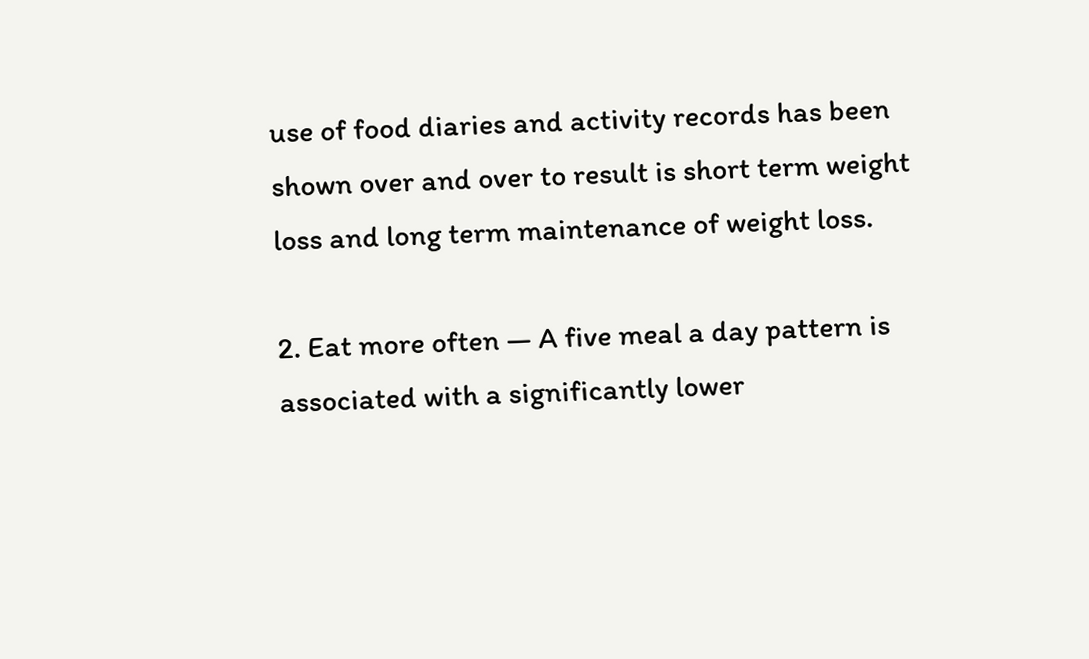use of food diaries and activity records has been shown over and over to result is short term weight loss and long term maintenance of weight loss.

2. Eat more often — A five meal a day pattern is associated with a significantly lower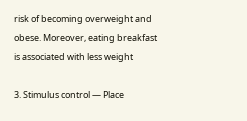risk of becoming overweight and obese. Moreover, eating breakfast is associated with less weight

3. Stimulus control — Place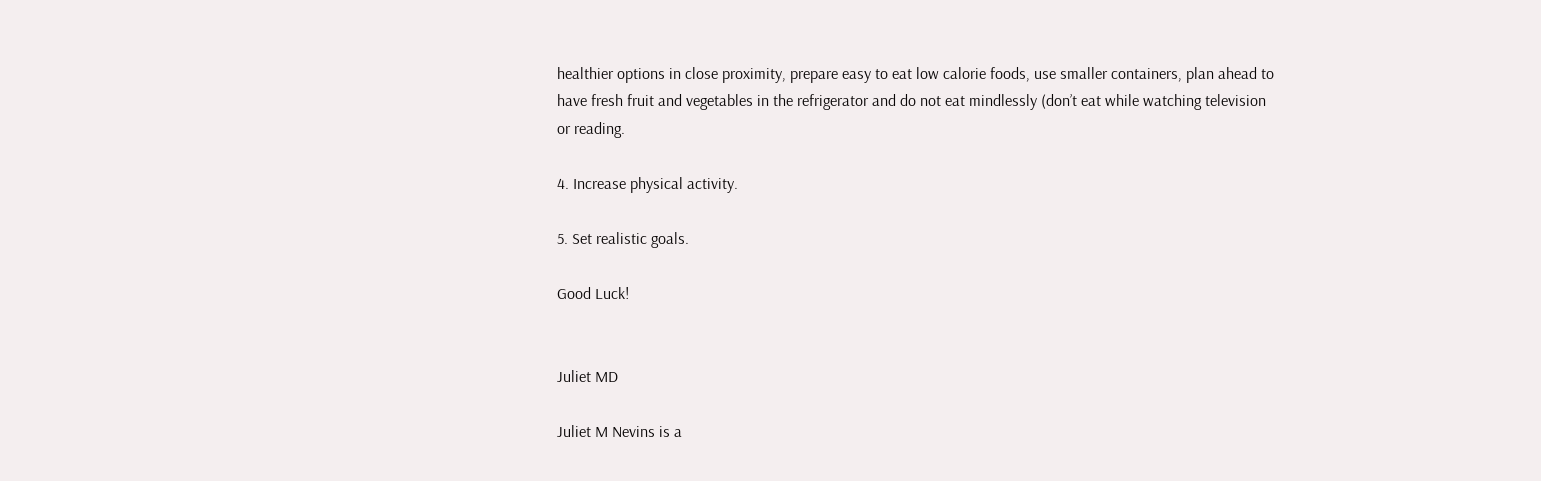healthier options in close proximity, prepare easy to eat low calorie foods, use smaller containers, plan ahead to have fresh fruit and vegetables in the refrigerator and do not eat mindlessly (don’t eat while watching television or reading.

4. Increase physical activity.

5. Set realistic goals.

Good Luck!


Juliet MD

Juliet M Nevins is a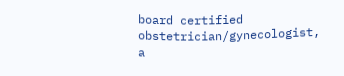board certified obstetrician/gynecologist, a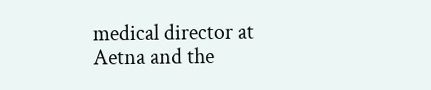medical director at Aetna and the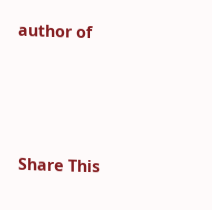author of






Share This